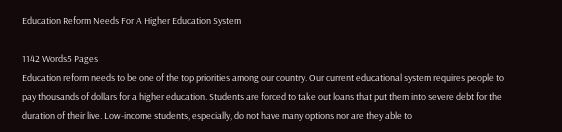Education Reform Needs For A Higher Education System

1142 Words5 Pages
Education reform needs to be one of the top priorities among our country. Our current educational system requires people to pay thousands of dollars for a higher education. Students are forced to take out loans that put them into severe debt for the duration of their live. Low-income students, especially, do not have many options nor are they able to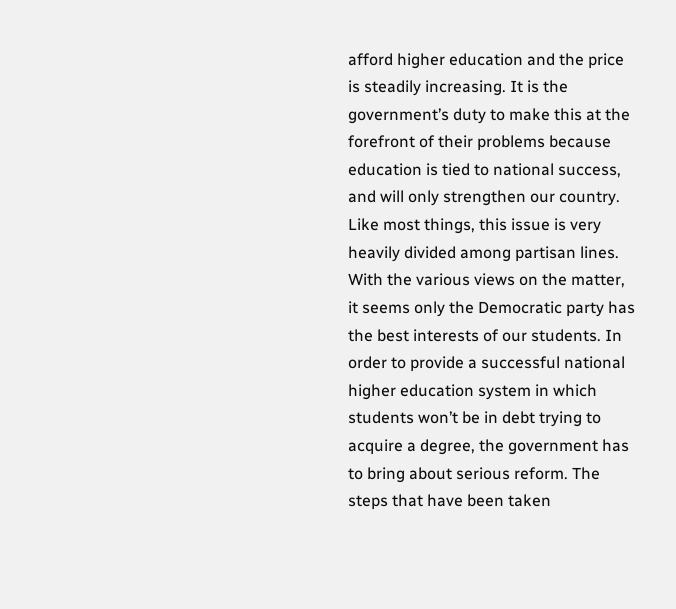afford higher education and the price is steadily increasing. It is the government’s duty to make this at the forefront of their problems because education is tied to national success, and will only strengthen our country. Like most things, this issue is very heavily divided among partisan lines. With the various views on the matter, it seems only the Democratic party has the best interests of our students. In order to provide a successful national higher education system in which students won’t be in debt trying to acquire a degree, the government has to bring about serious reform. The steps that have been taken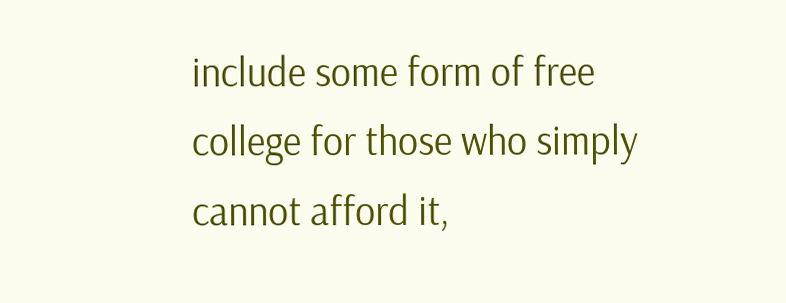include some form of free college for those who simply cannot afford it,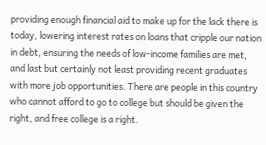providing enough financial aid to make up for the lack there is today, lowering interest rates on loans that cripple our nation in debt, ensuring the needs of low-income families are met, and last but certainly not least providing recent graduates with more job opportunities. There are people in this country who cannot afford to go to college but should be given the right, and free college is a right.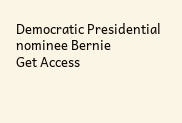Democratic Presidential nominee Bernie
Get Access